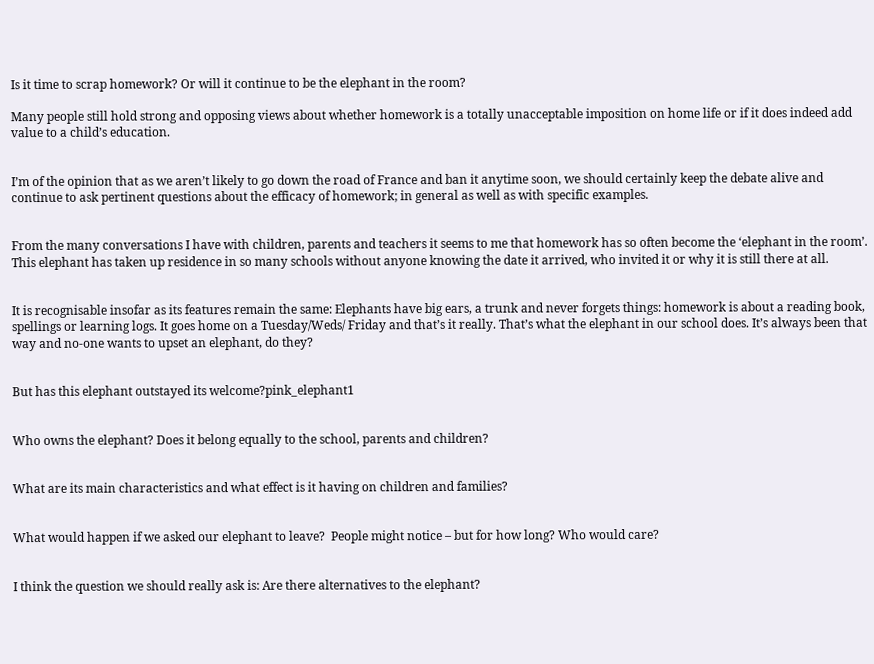Is it time to scrap homework? Or will it continue to be the elephant in the room?

Many people still hold strong and opposing views about whether homework is a totally unacceptable imposition on home life or if it does indeed add value to a child’s education.


I’m of the opinion that as we aren’t likely to go down the road of France and ban it anytime soon, we should certainly keep the debate alive and continue to ask pertinent questions about the efficacy of homework; in general as well as with specific examples.


From the many conversations I have with children, parents and teachers it seems to me that homework has so often become the ‘elephant in the room’. This elephant has taken up residence in so many schools without anyone knowing the date it arrived, who invited it or why it is still there at all.


It is recognisable insofar as its features remain the same: Elephants have big ears, a trunk and never forgets things: homework is about a reading book, spellings or learning logs. It goes home on a Tuesday/Weds/ Friday and that’s it really. That’s what the elephant in our school does. It’s always been that way and no-one wants to upset an elephant, do they?


But has this elephant outstayed its welcome?pink_elephant1


Who owns the elephant? Does it belong equally to the school, parents and children?


What are its main characteristics and what effect is it having on children and families?


What would happen if we asked our elephant to leave?  People might notice – but for how long? Who would care?


I think the question we should really ask is: Are there alternatives to the elephant?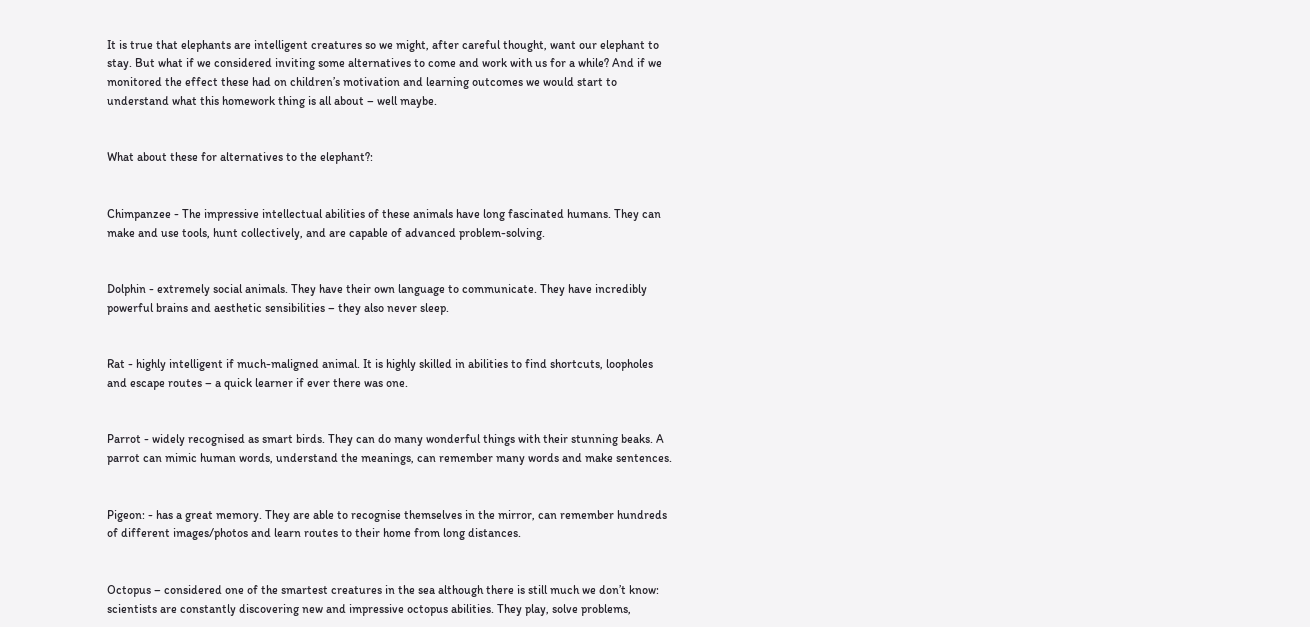It is true that elephants are intelligent creatures so we might, after careful thought, want our elephant to stay. But what if we considered inviting some alternatives to come and work with us for a while? And if we monitored the effect these had on children’s motivation and learning outcomes we would start to understand what this homework thing is all about – well maybe.


What about these for alternatives to the elephant?:


Chimpanzee - The impressive intellectual abilities of these animals have long fascinated humans. They can make and use tools, hunt collectively, and are capable of advanced problem-solving.


Dolphin - extremely social animals. They have their own language to communicate. They have incredibly powerful brains and aesthetic sensibilities – they also never sleep.


Rat - highly intelligent if much-maligned animal. It is highly skilled in abilities to find shortcuts, loopholes and escape routes – a quick learner if ever there was one.


Parrot - widely recognised as smart birds. They can do many wonderful things with their stunning beaks. A parrot can mimic human words, understand the meanings, can remember many words and make sentences.


Pigeon: - has a great memory. They are able to recognise themselves in the mirror, can remember hundreds of different images/photos and learn routes to their home from long distances.


Octopus – considered one of the smartest creatures in the sea although there is still much we don’t know: scientists are constantly discovering new and impressive octopus abilities. They play, solve problems,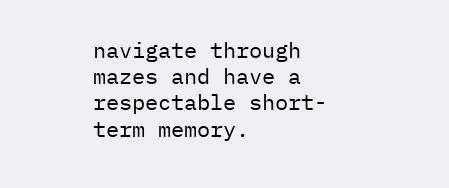navigate through mazes and have a respectable short-term memory.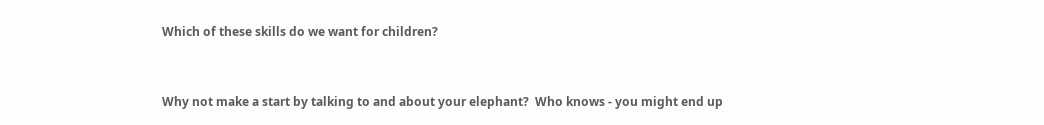Which of these skills do we want for children?


Why not make a start by talking to and about your elephant?  Who knows - you might end up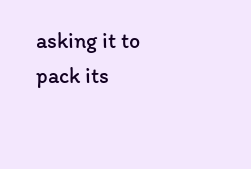asking it to pack its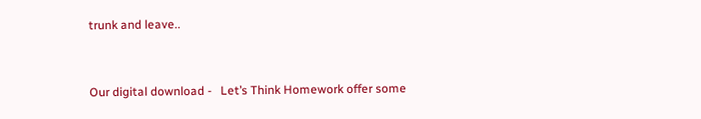trunk and leave..


Our digital download -   Let’s Think Homework offer some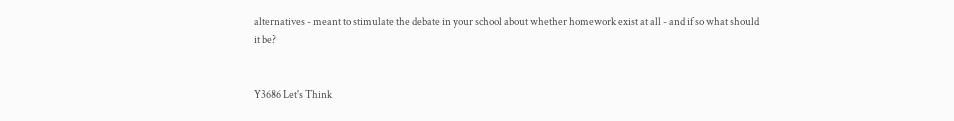alternatives - meant to stimulate the debate in your school about whether homework exist at all - and if so what should it be?


Y3686 Let's Think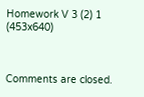Homework V 3 (2) 1 (453x640)



Comments are closed.